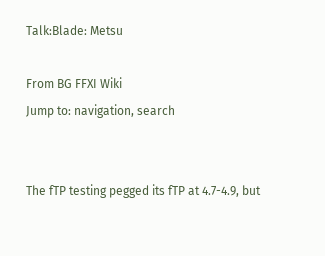Talk:Blade: Metsu

From BG FFXI Wiki
Jump to: navigation, search


The fTP testing pegged its fTP at 4.7-4.9, but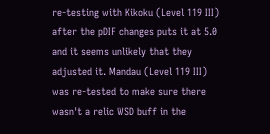re-testing with Kikoku (Level 119 III) after the pDIF changes puts it at 5.0 and it seems unlikely that they adjusted it. Mandau (Level 119 III) was re-tested to make sure there wasn't a relic WSD buff in the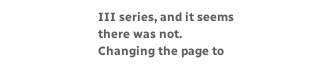III series, and it seems there was not. Changing the page to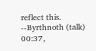reflect this. --Byrthnoth (talk) 00:37,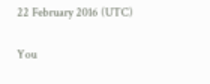22 February 2016 (UTC)

You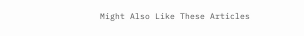Might Also Like These Articles